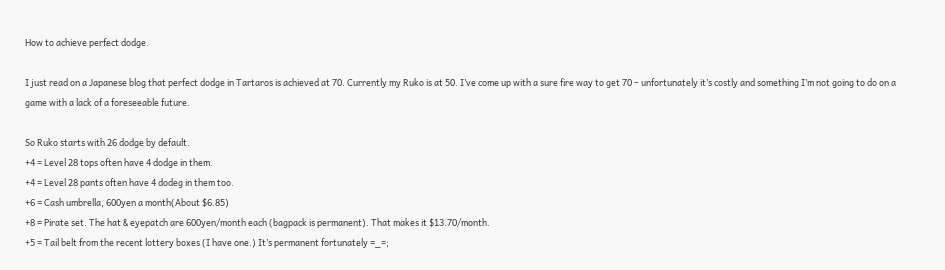How to achieve perfect dodge.

I just read on a Japanese blog that perfect dodge in Tartaros is achieved at 70. Currently my Ruko is at 50. I’ve come up with a sure fire way to get 70 – unfortunately it’s costly and something I’m not going to do on a game with a lack of a foreseeable future.

So Ruko starts with 26 dodge by default.
+4 = Level 28 tops often have 4 dodge in them.
+4 = Level 28 pants often have 4 dodeg in them too.
+6 = Cash umbrella, 600yen a month(About $6.85)
+8 = Pirate set. The hat & eyepatch are 600yen/month each (bagpack is permanent). That makes it $13.70/month.
+5 = Tail belt from the recent lottery boxes (I have one.) It’s permanent fortunately =_=;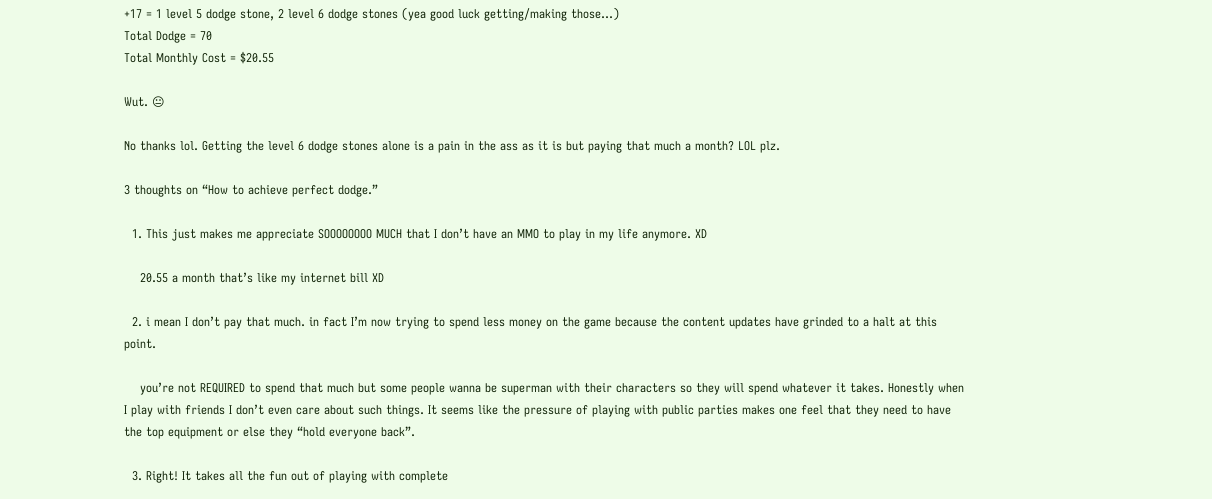+17 = 1 level 5 dodge stone, 2 level 6 dodge stones (yea good luck getting/making those…)
Total Dodge = 70
Total Monthly Cost = $20.55

Wut. 😐

No thanks lol. Getting the level 6 dodge stones alone is a pain in the ass as it is but paying that much a month? LOL plz.

3 thoughts on “How to achieve perfect dodge.”

  1. This just makes me appreciate SOOOOOOOO MUCH that I don’t have an MMO to play in my life anymore. XD

    20.55 a month that’s like my internet bill XD

  2. i mean I don’t pay that much. in fact I’m now trying to spend less money on the game because the content updates have grinded to a halt at this point.

    you’re not REQUIRED to spend that much but some people wanna be superman with their characters so they will spend whatever it takes. Honestly when I play with friends I don’t even care about such things. It seems like the pressure of playing with public parties makes one feel that they need to have the top equipment or else they “hold everyone back”.

  3. Right! It takes all the fun out of playing with complete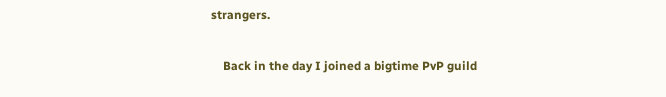strangers.

    Back in the day I joined a bigtime PvP guild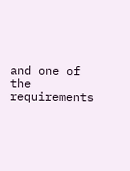and one of the requirements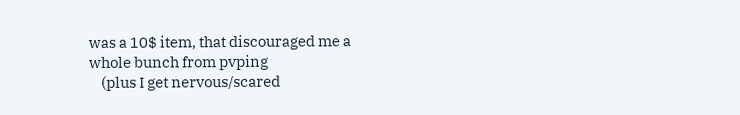was a 10$ item, that discouraged me a whole bunch from pvping
    (plus I get nervous/scared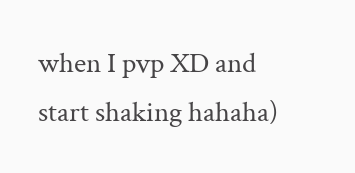when I pvp XD and start shaking hahaha)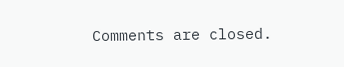Comments are closed.